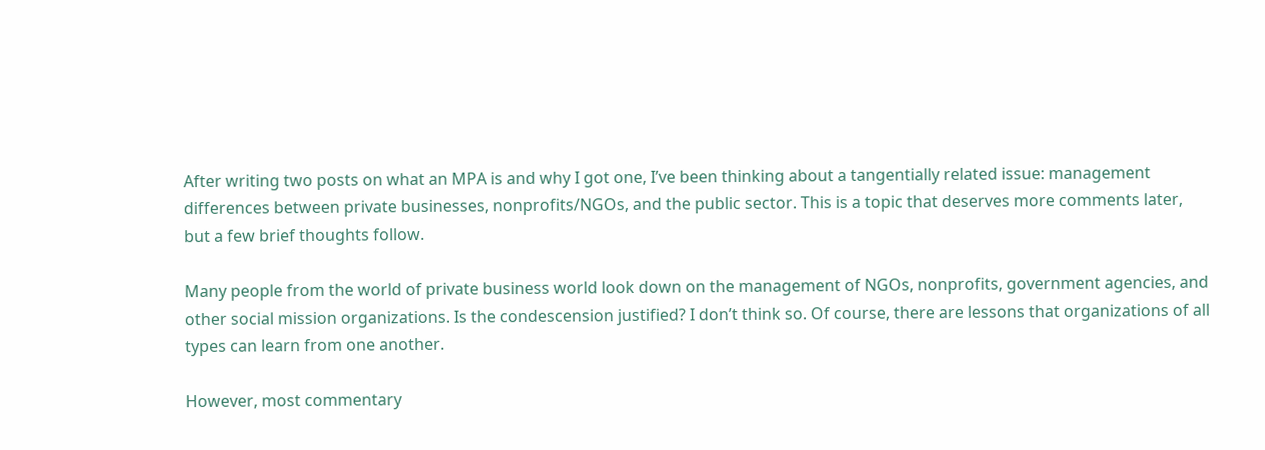After writing two posts on what an MPA is and why I got one, I’ve been thinking about a tangentially related issue: management differences between private businesses, nonprofits/NGOs, and the public sector. This is a topic that deserves more comments later, but a few brief thoughts follow.

Many people from the world of private business world look down on the management of NGOs, nonprofits, government agencies, and other social mission organizations. Is the condescension justified? I don’t think so. Of course, there are lessons that organizations of all types can learn from one another.

However, most commentary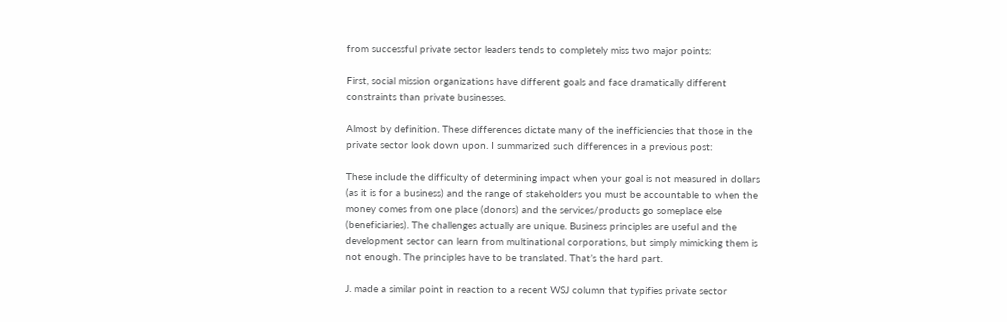from successful private sector leaders tends to completely miss two major points:

First, social mission organizations have different goals and face dramatically different constraints than private businesses.

Almost by definition. These differences dictate many of the inefficiencies that those in the private sector look down upon. I summarized such differences in a previous post:

These include the difficulty of determining impact when your goal is not measured in dollars (as it is for a business) and the range of stakeholders you must be accountable to when the money comes from one place (donors) and the services/products go someplace else (beneficiaries). The challenges actually are unique. Business principles are useful and the development sector can learn from multinational corporations, but simply mimicking them is not enough. The principles have to be translated. That’s the hard part.

J. made a similar point in reaction to a recent WSJ column that typifies private sector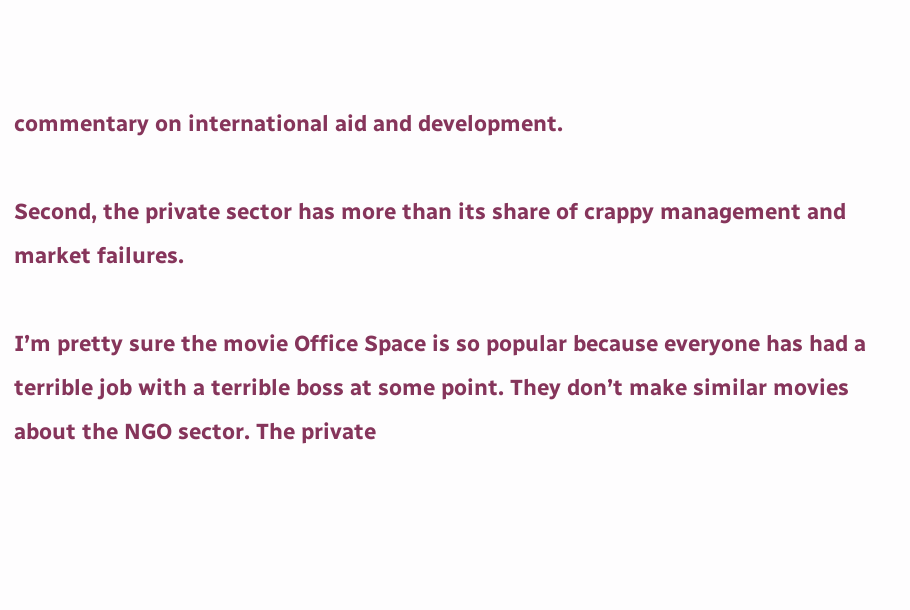commentary on international aid and development.

Second, the private sector has more than its share of crappy management and market failures.

I’m pretty sure the movie Office Space is so popular because everyone has had a terrible job with a terrible boss at some point. They don’t make similar movies about the NGO sector. The private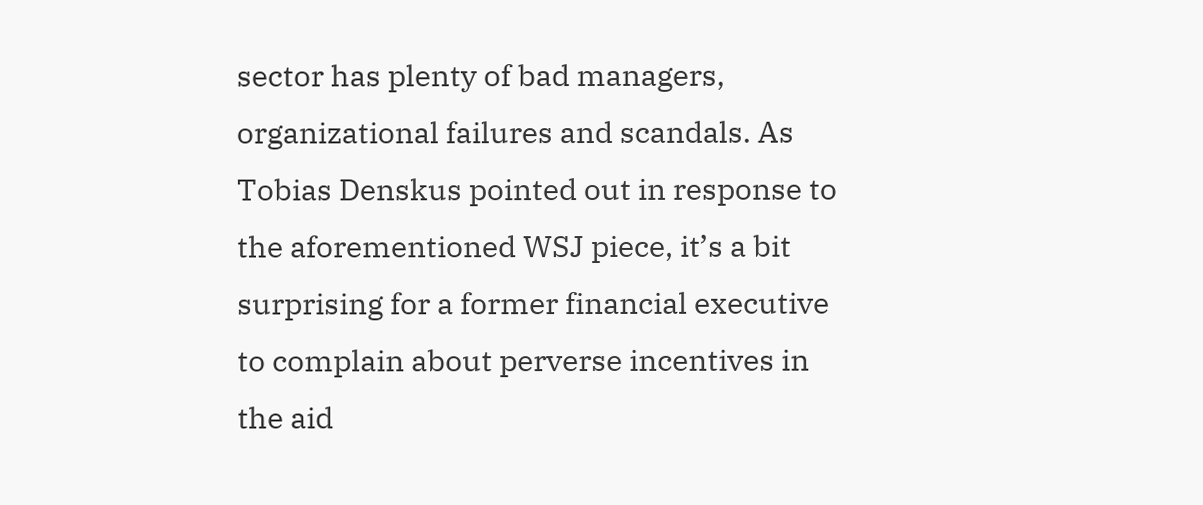sector has plenty of bad managers, organizational failures and scandals. As Tobias Denskus pointed out in response to the aforementioned WSJ piece, it’s a bit surprising for a former financial executive to complain about perverse incentives in the aid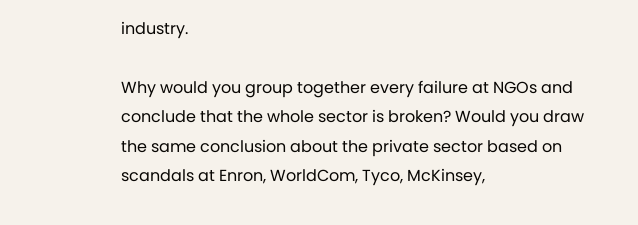industry.

Why would you group together every failure at NGOs and conclude that the whole sector is broken? Would you draw the same conclusion about the private sector based on scandals at Enron, WorldCom, Tyco, McKinsey,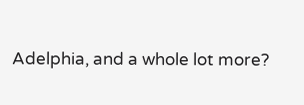Adelphia, and a whole lot more?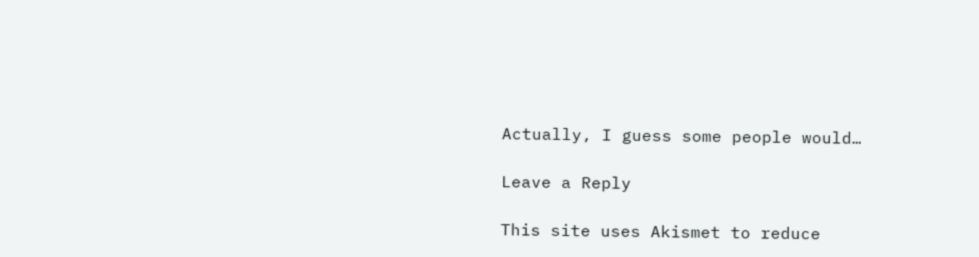Actually, I guess some people would…

Leave a Reply

This site uses Akismet to reduce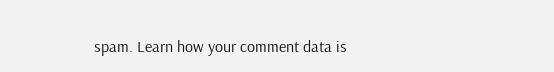spam. Learn how your comment data is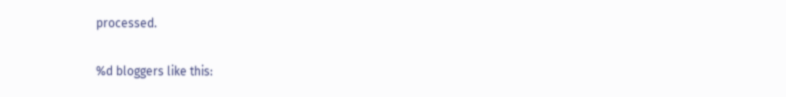processed.

%d bloggers like this: